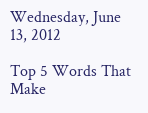Wednesday, June 13, 2012

Top 5 Words That Make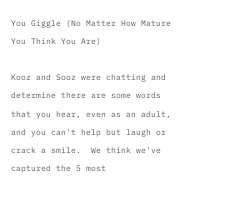You Giggle (No Matter How Mature You Think You Are)

Kooz and Sooz were chatting and determine there are some words that you hear, even as an adult, and you can't help but laugh or crack a smile.  We think we've captured the 5 most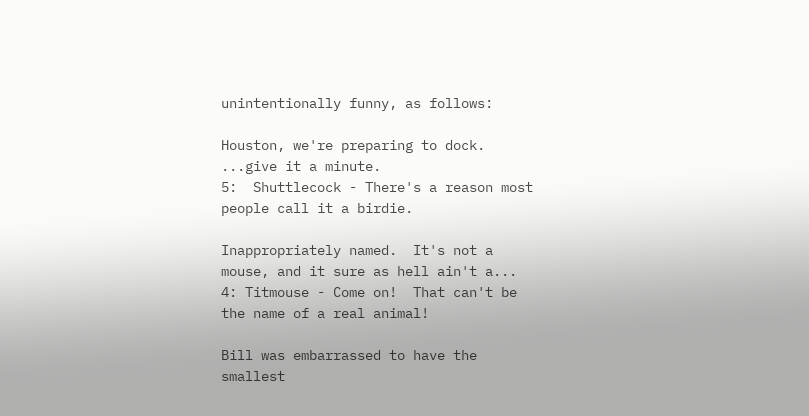unintentionally funny, as follows:

Houston, we're preparing to dock.  ...give it a minute.
5:  Shuttlecock - There's a reason most people call it a birdie.

Inappropriately named.  It's not a mouse, and it sure as hell ain't a...
4: Titmouse - Come on!  That can't be the name of a real animal!

Bill was embarrassed to have the smallest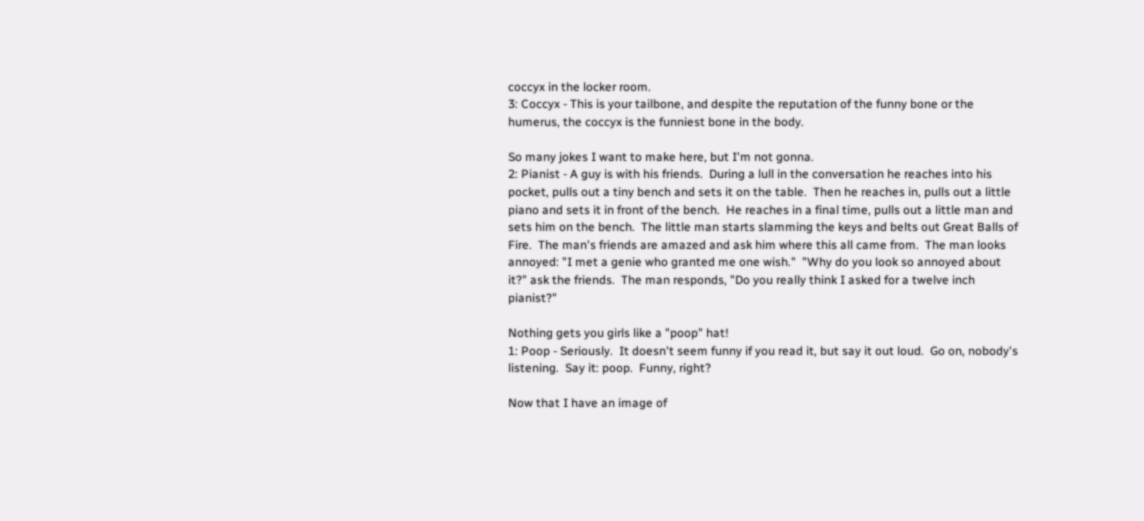coccyx in the locker room.
3: Coccyx - This is your tailbone, and despite the reputation of the funny bone or the humerus, the coccyx is the funniest bone in the body.

So many jokes I want to make here, but I'm not gonna.
2: Pianist - A guy is with his friends.  During a lull in the conversation he reaches into his pocket, pulls out a tiny bench and sets it on the table.  Then he reaches in, pulls out a little piano and sets it in front of the bench.  He reaches in a final time, pulls out a little man and sets him on the bench.  The little man starts slamming the keys and belts out Great Balls of Fire.  The man's friends are amazed and ask him where this all came from.  The man looks annoyed: "I met a genie who granted me one wish."  "Why do you look so annoyed about it?" ask the friends.  The man responds, "Do you really think I asked for a twelve inch pianist?"

Nothing gets you girls like a "poop" hat!
1: Poop - Seriously.  It doesn't seem funny if you read it, but say it out loud.  Go on, nobody's listening.  Say it: poop.  Funny, right?

Now that I have an image of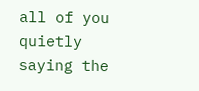all of you quietly saying the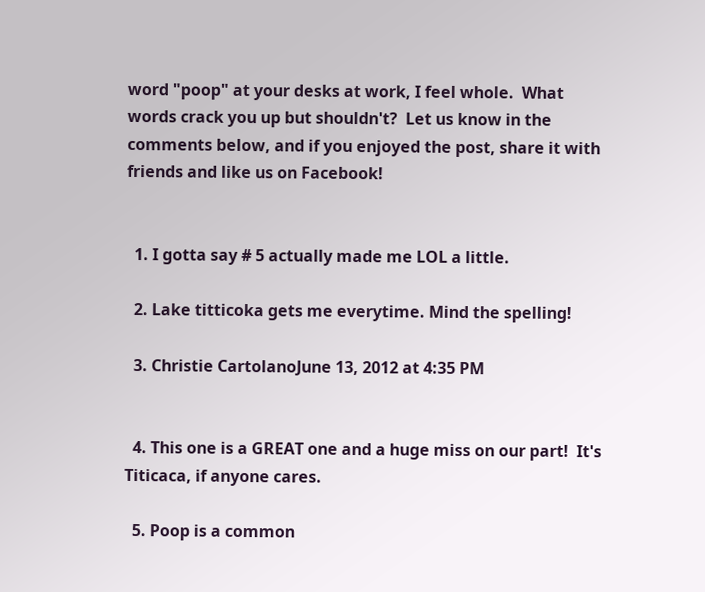word "poop" at your desks at work, I feel whole.  What words crack you up but shouldn't?  Let us know in the comments below, and if you enjoyed the post, share it with friends and like us on Facebook!


  1. I gotta say # 5 actually made me LOL a little.

  2. Lake titticoka gets me everytime. Mind the spelling!

  3. Christie CartolanoJune 13, 2012 at 4:35 PM


  4. This one is a GREAT one and a huge miss on our part!  It's Titicaca, if anyone cares.

  5. Poop is a common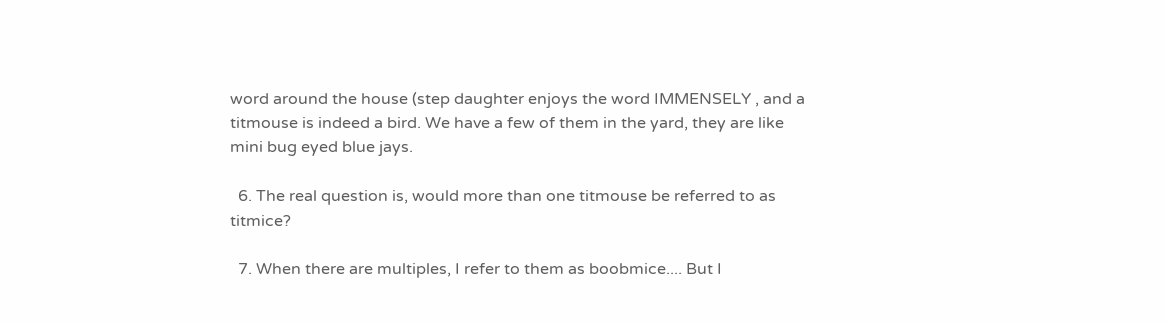word around the house (step daughter enjoys the word IMMENSELY , and a titmouse is indeed a bird. We have a few of them in the yard, they are like mini bug eyed blue jays.

  6. The real question is, would more than one titmouse be referred to as titmice?

  7. When there are multiples, I refer to them as boobmice.... But I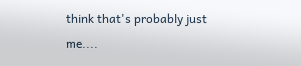think that's probably just me....